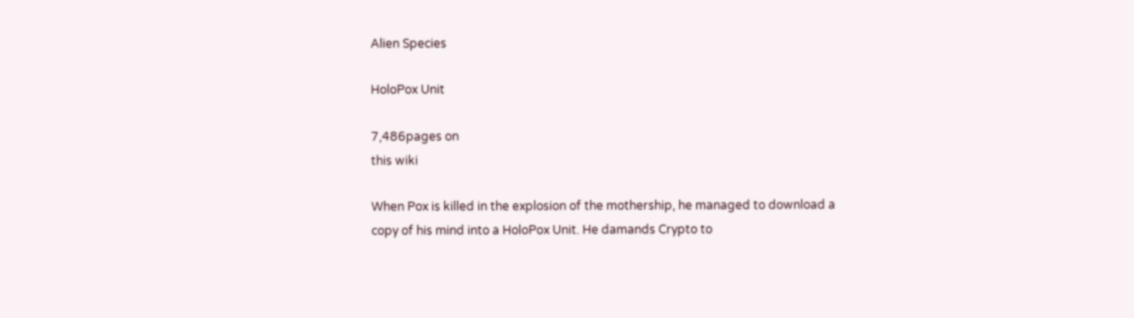Alien Species

HoloPox Unit

7,486pages on
this wiki

When Pox is killed in the explosion of the mothership, he managed to download a copy of his mind into a HoloPox Unit. He damands Crypto to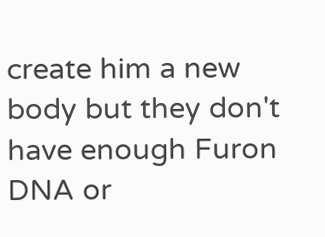create him a new body but they don't have enough Furon DNA or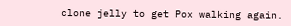clone jelly to get Pox walking again.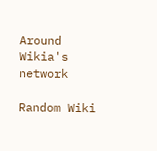Around Wikia's network

Random Wiki